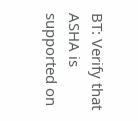BT: Verify that ASHA is supported on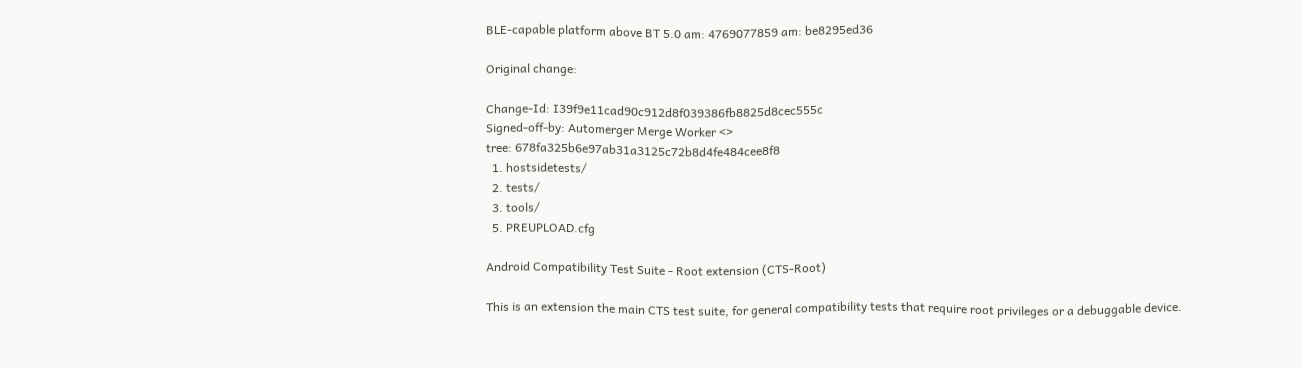BLE-capable platform above BT 5.0 am: 4769077859 am: be8295ed36

Original change:

Change-Id: I39f9e11cad90c912d8f039386fb8825d8cec555c
Signed-off-by: Automerger Merge Worker <>
tree: 678fa325b6e97ab31a3125c72b8d4fe484cee8f8
  1. hostsidetests/
  2. tests/
  3. tools/
  5. PREUPLOAD.cfg

Android Compatibility Test Suite - Root extension (CTS-Root)

This is an extension the main CTS test suite, for general compatibility tests that require root privileges or a debuggable device.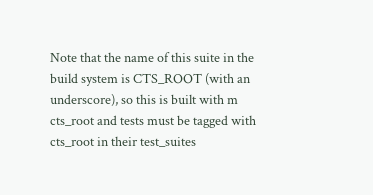Note that the name of this suite in the build system is CTS_ROOT (with an underscore), so this is built with m cts_root and tests must be tagged with cts_root in their test_suites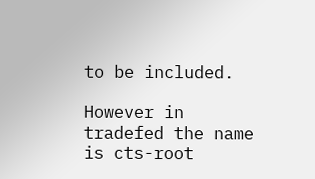to be included.

However in tradefed the name is cts-root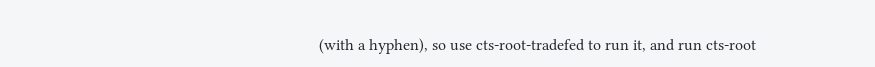(with a hyphen), so use cts-root-tradefed to run it, and run cts-root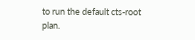to run the default cts-root plan.